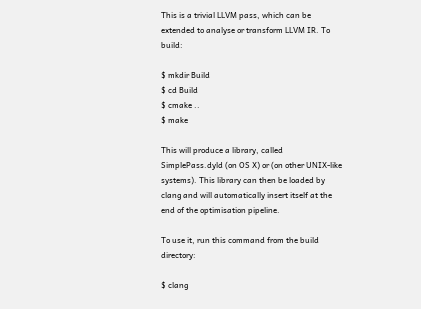This is a trivial LLVM pass, which can be extended to analyse or transform LLVM IR. To build:

$ mkdir Build
$ cd Build
$ cmake ..
$ make

This will produce a library, called SimplePass.dyld (on OS X) or (on other UNIX-like systems). This library can then be loaded by clang and will automatically insert itself at the end of the optimisation pipeline.

To use it, run this command from the build directory:

$ clang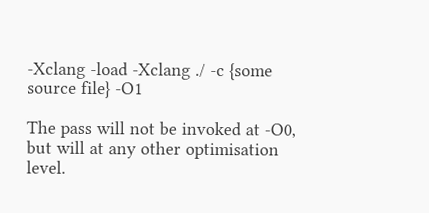-Xclang -load -Xclang ./ -c {some source file} -O1

The pass will not be invoked at -O0, but will at any other optimisation level.